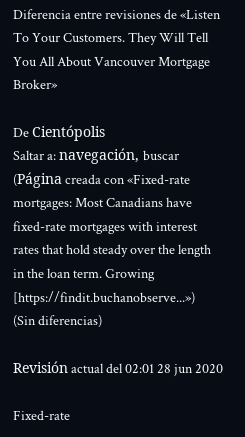Diferencia entre revisiones de «Listen To Your Customers. They Will Tell You All About Vancouver Mortgage Broker»

De Cientópolis
Saltar a: navegación, buscar
(Página creada con «Fixed-rate mortgages: Most Canadians have fixed-rate mortgages with interest rates that hold steady over the length in the loan term. Growing [https://findit.buchanobserve...»)
(Sin diferencias)

Revisión actual del 02:01 28 jun 2020

Fixed-rate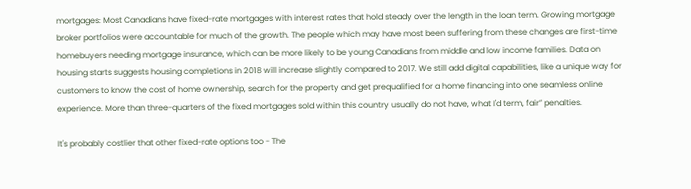mortgages: Most Canadians have fixed-rate mortgages with interest rates that hold steady over the length in the loan term. Growing mortgage broker portfolios were accountable for much of the growth. The people which may have most been suffering from these changes are first-time homebuyers needing mortgage insurance, which can be more likely to be young Canadians from middle and low income families. Data on housing starts suggests housing completions in 2018 will increase slightly compared to 2017. We still add digital capabilities, like a unique way for customers to know the cost of home ownership, search for the property and get prequalified for a home financing into one seamless online experience. More than three-quarters of the fixed mortgages sold within this country usually do not have, what I'd term, fair” penalties.

It's probably costlier that other fixed-rate options too - The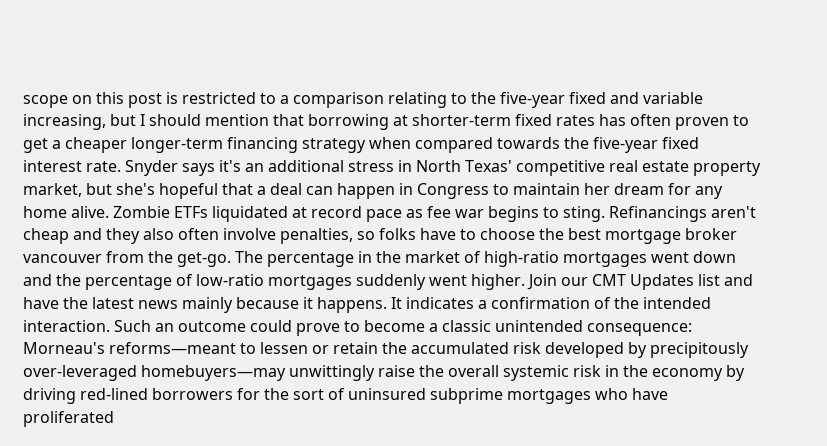scope on this post is restricted to a comparison relating to the five-year fixed and variable increasing, but I should mention that borrowing at shorter-term fixed rates has often proven to get a cheaper longer-term financing strategy when compared towards the five-year fixed interest rate. Snyder says it's an additional stress in North Texas' competitive real estate property market, but she's hopeful that a deal can happen in Congress to maintain her dream for any home alive. Zombie ETFs liquidated at record pace as fee war begins to sting. Refinancings aren't cheap and they also often involve penalties, so folks have to choose the best mortgage broker vancouver from the get-go. The percentage in the market of high-ratio mortgages went down and the percentage of low-ratio mortgages suddenly went higher. Join our CMT Updates list and have the latest news mainly because it happens. It indicates a confirmation of the intended interaction. Such an outcome could prove to become a classic unintended consequence: Morneau's reforms—meant to lessen or retain the accumulated risk developed by precipitously over-leveraged homebuyers—may unwittingly raise the overall systemic risk in the economy by driving red-lined borrowers for the sort of uninsured subprime mortgages who have proliferated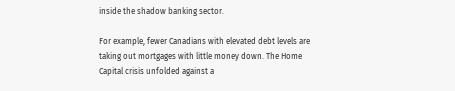inside the shadow banking sector.

For example, fewer Canadians with elevated debt levels are taking out mortgages with little money down. The Home Capital crisis unfolded against a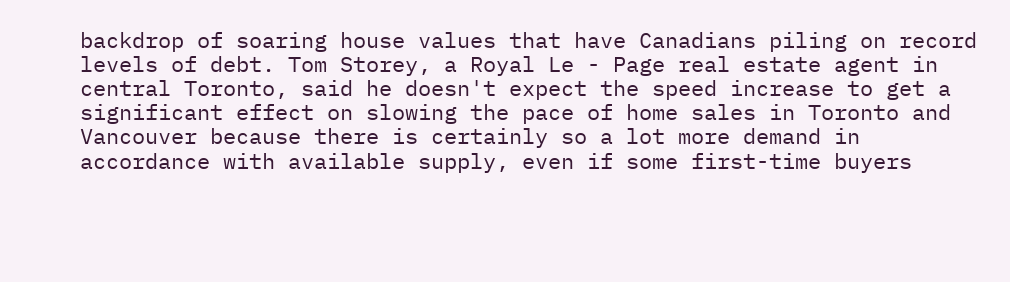backdrop of soaring house values that have Canadians piling on record levels of debt. Tom Storey, a Royal Le - Page real estate agent in central Toronto, said he doesn't expect the speed increase to get a significant effect on slowing the pace of home sales in Toronto and Vancouver because there is certainly so a lot more demand in accordance with available supply, even if some first-time buyers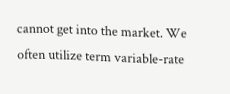cannot get into the market. We often utilize term variable-rate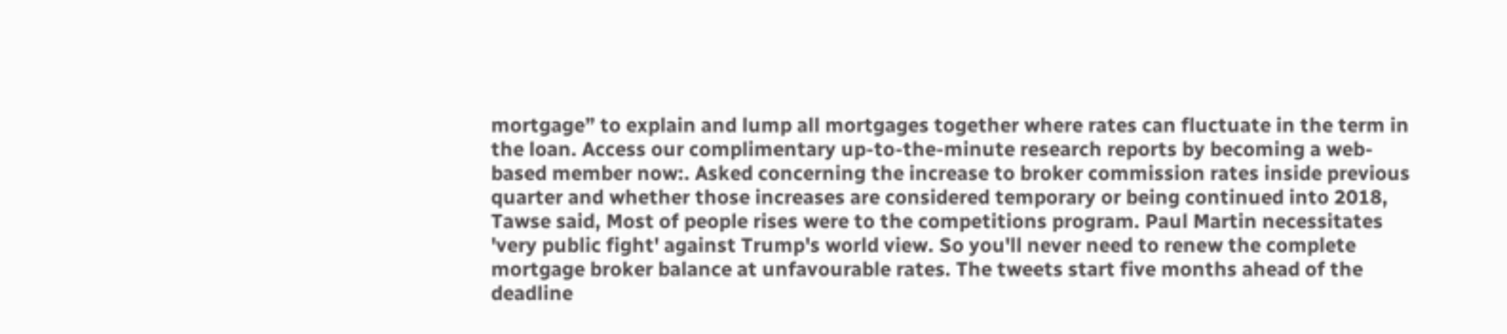mortgage” to explain and lump all mortgages together where rates can fluctuate in the term in the loan. Access our complimentary up-to-the-minute research reports by becoming a web-based member now:. Asked concerning the increase to broker commission rates inside previous quarter and whether those increases are considered temporary or being continued into 2018, Tawse said, Most of people rises were to the competitions program. Paul Martin necessitates 'very public fight' against Trump's world view. So you'll never need to renew the complete mortgage broker balance at unfavourable rates. The tweets start five months ahead of the deadline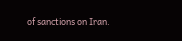of sanctions on Iran.